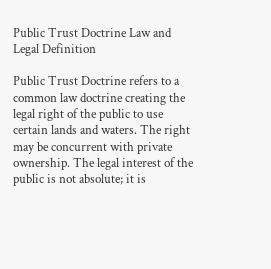Public Trust Doctrine Law and Legal Definition

Public Trust Doctrine refers to a common law doctrine creating the legal right of the public to use certain lands and waters. The right may be concurrent with private ownership. The legal interest of the public is not absolute; it is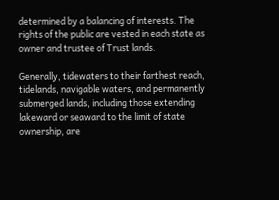determined by a balancing of interests. The rights of the public are vested in each state as owner and trustee of Trust lands.

Generally, tidewaters to their farthest reach, tidelands, navigable waters, and permanently submerged lands, including those extending lakeward or seaward to the limit of state ownership, are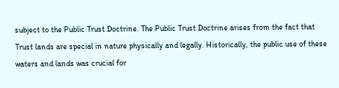subject to the Public Trust Doctrine. The Public Trust Doctrine arises from the fact that Trust lands are special in nature physically and legally. Historically, the public use of these waters and lands was crucial for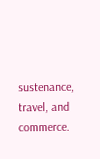sustenance, travel, and commerce.